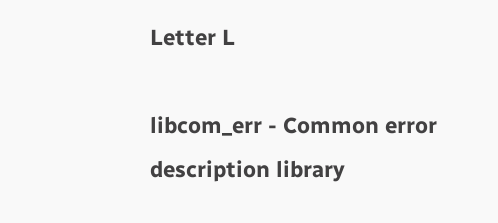Letter L

libcom_err - Common error description library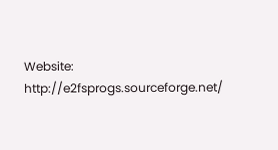Website: http://e2fsprogs.sourceforge.net/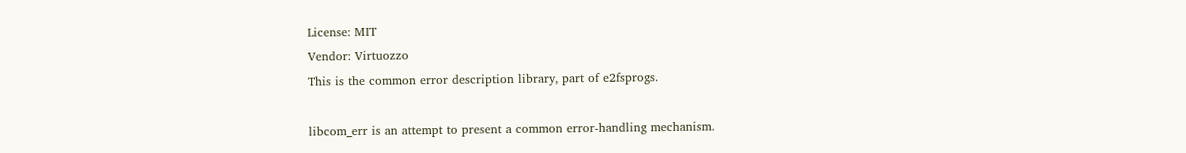License: MIT
Vendor: Virtuozzo
This is the common error description library, part of e2fsprogs.

libcom_err is an attempt to present a common error-handling mechanism.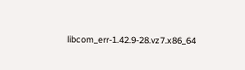libcom_err-1.42.9-28.vz7.x86_64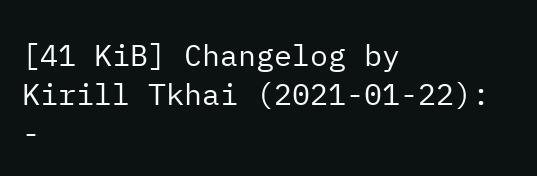[41 KiB] Changelog by Kirill Tkhai (2021-01-22):
-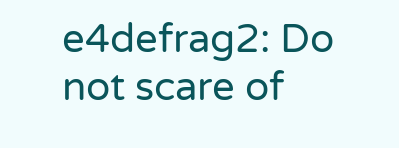e4defrag2: Do not scare of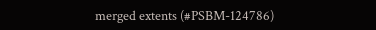merged extents (#PSBM-124786)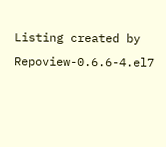Listing created by Repoview-0.6.6-4.el7